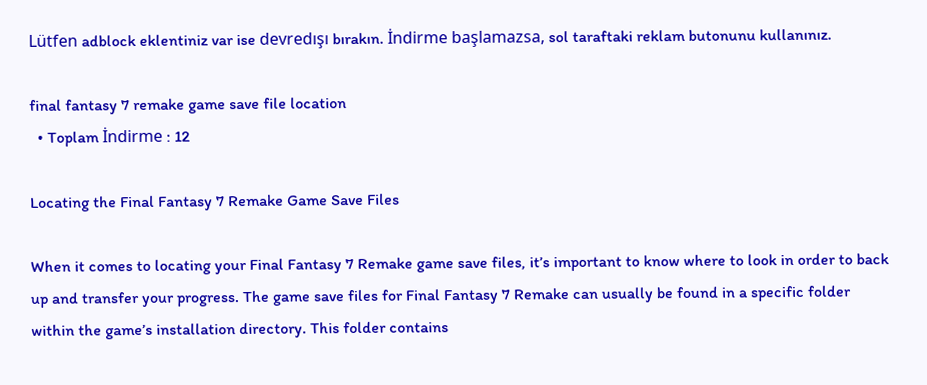Lütfen adblock eklentiniz var ise devredışı bırakın. İndirme başlamazsa, sol taraftaki reklam butonunu kullanınız.

final fantasy 7 remake game save file location
  • Toplam İndirme : 12

Locating the Final Fantasy 7 Remake Game Save Files

When it comes to locating your Final Fantasy 7 Remake game save files, it’s important to know where to look in order to back up and transfer your progress. The game save files for Final Fantasy 7 Remake can usually be found in a specific folder within the game’s installation directory. This folder contains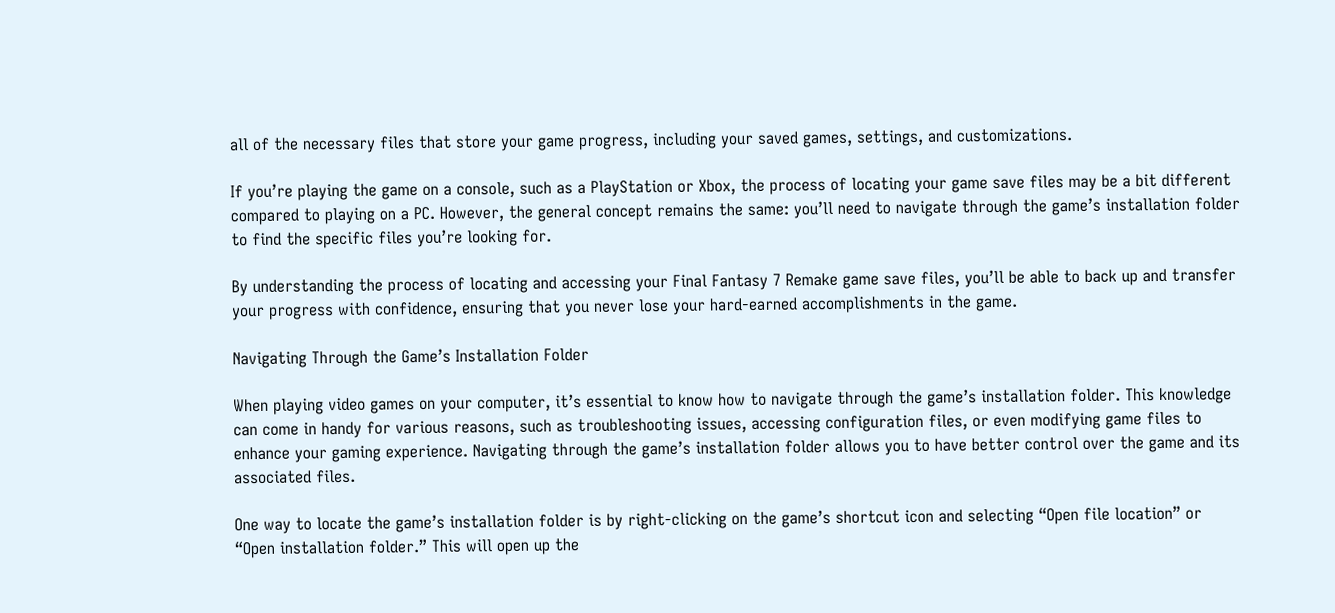all of the necessary files that store your game progress, including your saved games, settings, and customizations.

If you’re playing the game on a console, such as a PlayStation or Xbox, the process of locating your game save files may be a bit different compared to playing on a PC. However, the general concept remains the same: you’ll need to navigate through the game’s installation folder to find the specific files you’re looking for.

By understanding the process of locating and accessing your Final Fantasy 7 Remake game save files, you’ll be able to back up and transfer your progress with confidence, ensuring that you never lose your hard-earned accomplishments in the game.

Navigating Through the Game’s Installation Folder

When playing video games on your computer, it’s essential to know how to navigate through the game’s installation folder. This knowledge can come in handy for various reasons, such as troubleshooting issues, accessing configuration files, or even modifying game files to enhance your gaming experience. Navigating through the game’s installation folder allows you to have better control over the game and its associated files.

One way to locate the game’s installation folder is by right-clicking on the game’s shortcut icon and selecting “Open file location” or “Open installation folder.” This will open up the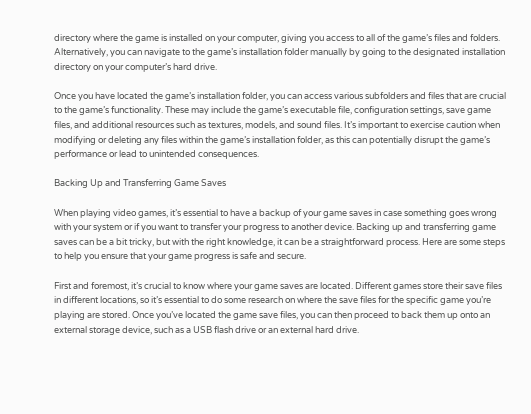directory where the game is installed on your computer, giving you access to all of the game’s files and folders. Alternatively, you can navigate to the game’s installation folder manually by going to the designated installation directory on your computer’s hard drive.

Once you have located the game’s installation folder, you can access various subfolders and files that are crucial to the game’s functionality. These may include the game’s executable file, configuration settings, save game files, and additional resources such as textures, models, and sound files. It’s important to exercise caution when modifying or deleting any files within the game’s installation folder, as this can potentially disrupt the game’s performance or lead to unintended consequences.

Backing Up and Transferring Game Saves

When playing video games, it’s essential to have a backup of your game saves in case something goes wrong with your system or if you want to transfer your progress to another device. Backing up and transferring game saves can be a bit tricky, but with the right knowledge, it can be a straightforward process. Here are some steps to help you ensure that your game progress is safe and secure.

First and foremost, it’s crucial to know where your game saves are located. Different games store their save files in different locations, so it’s essential to do some research on where the save files for the specific game you’re playing are stored. Once you’ve located the game save files, you can then proceed to back them up onto an external storage device, such as a USB flash drive or an external hard drive.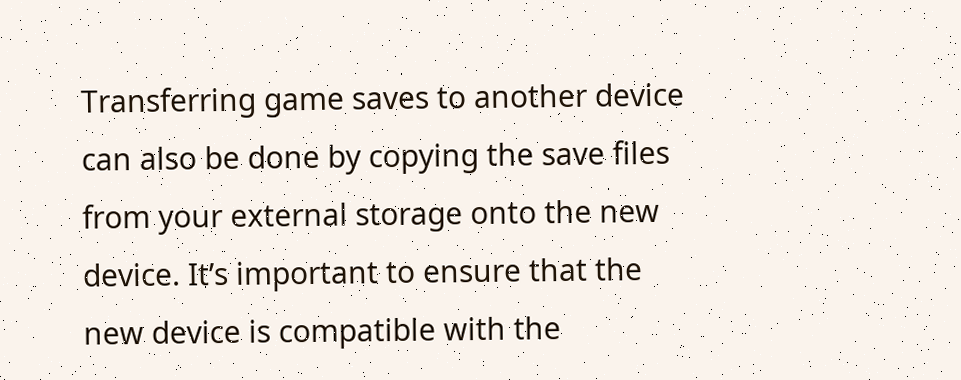Transferring game saves to another device can also be done by copying the save files from your external storage onto the new device. It’s important to ensure that the new device is compatible with the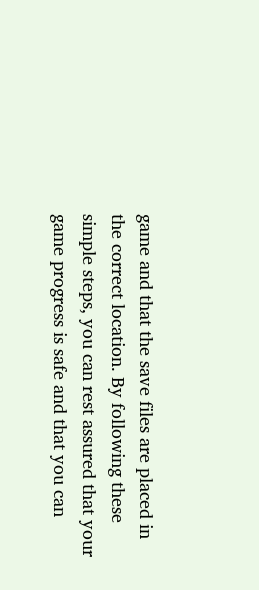game and that the save files are placed in the correct location. By following these simple steps, you can rest assured that your game progress is safe and that you can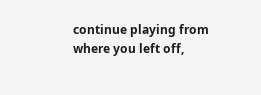continue playing from where you left off,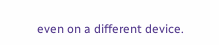even on a different device.